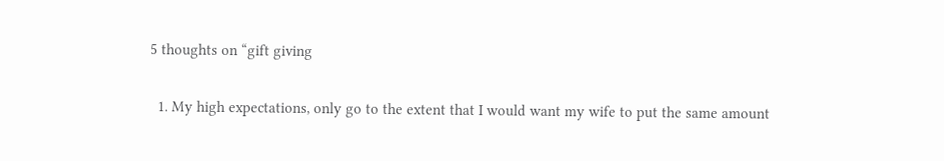5 thoughts on “gift giving

  1. My high expectations, only go to the extent that I would want my wife to put the same amount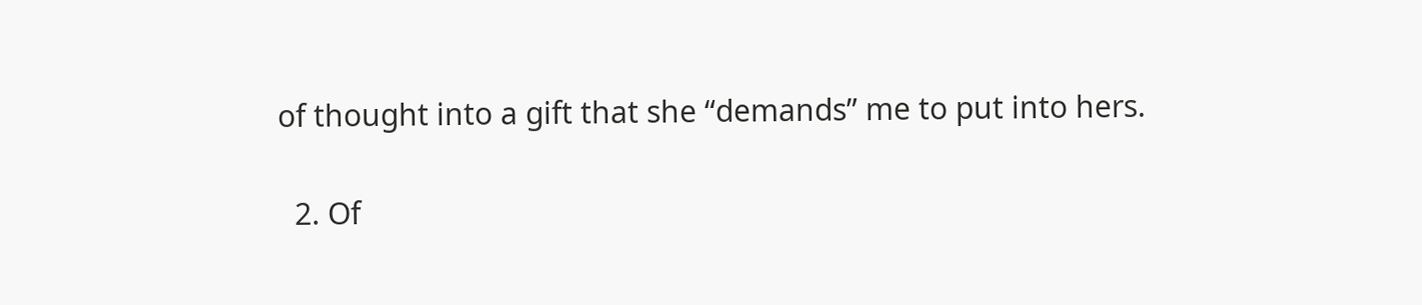of thought into a gift that she “demands” me to put into hers.

  2. Of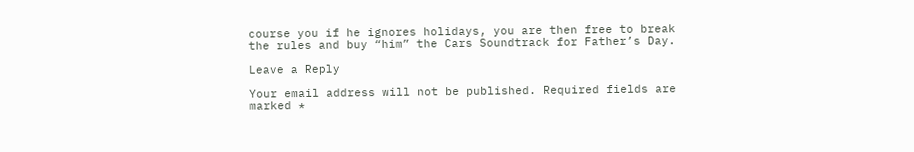course you if he ignores holidays, you are then free to break the rules and buy “him” the Cars Soundtrack for Father’s Day.

Leave a Reply

Your email address will not be published. Required fields are marked *